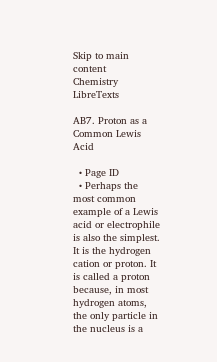Skip to main content
Chemistry LibreTexts

AB7. Proton as a Common Lewis Acid

  • Page ID
  • Perhaps the most common example of a Lewis acid or electrophile is also the simplest. It is the hydrogen cation or proton. It is called a proton because, in most hydrogen atoms, the only particle in the nucleus is a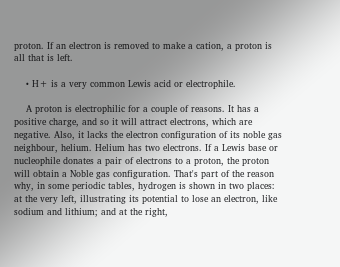proton. If an electron is removed to make a cation, a proton is all that is left.

    • H+ is a very common Lewis acid or electrophile.

    A proton is electrophilic for a couple of reasons. It has a positive charge, and so it will attract electrons, which are negative. Also, it lacks the electron configuration of its noble gas neighbour, helium. Helium has two electrons. If a Lewis base or nucleophile donates a pair of electrons to a proton, the proton will obtain a Noble gas configuration. That's part of the reason why, in some periodic tables, hydrogen is shown in two places: at the very left, illustrating its potential to lose an electron, like sodium and lithium; and at the right,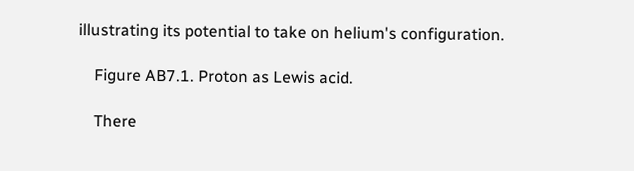illustrating its potential to take on helium's configuration.

    Figure AB7.1. Proton as Lewis acid.

    There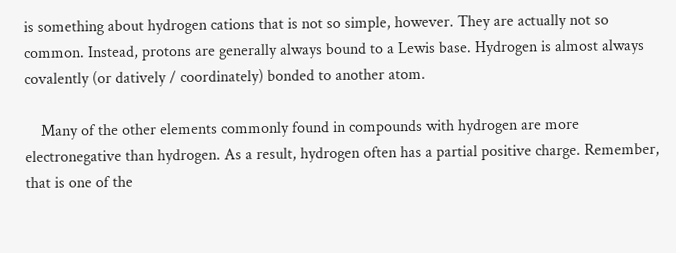is something about hydrogen cations that is not so simple, however. They are actually not so common. Instead, protons are generally always bound to a Lewis base. Hydrogen is almost always covalently (or datively / coordinately) bonded to another atom.

    Many of the other elements commonly found in compounds with hydrogen are more electronegative than hydrogen. As a result, hydrogen often has a partial positive charge. Remember, that is one of the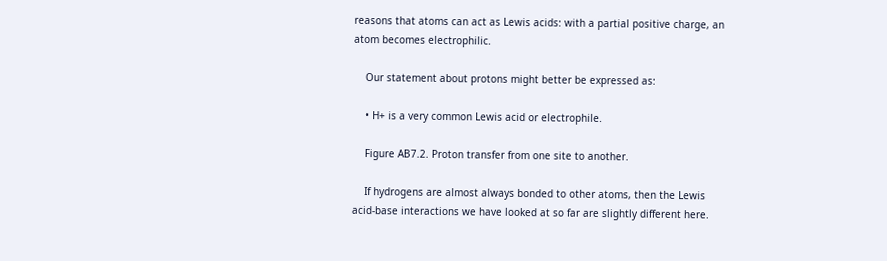reasons that atoms can act as Lewis acids: with a partial positive charge, an atom becomes electrophilic.

    Our statement about protons might better be expressed as:

    • H+ is a very common Lewis acid or electrophile.

    Figure AB7.2. Proton transfer from one site to another.

    If hydrogens are almost always bonded to other atoms, then the Lewis acid-base interactions we have looked at so far are slightly different here.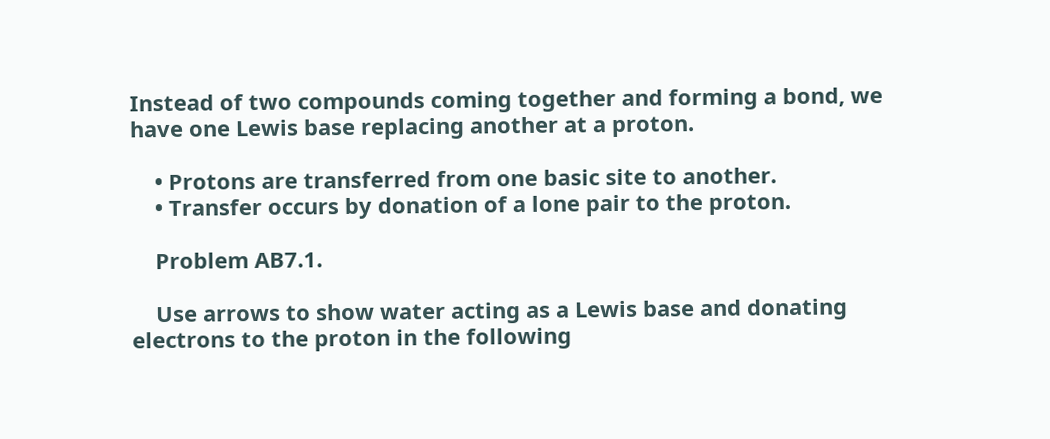Instead of two compounds coming together and forming a bond, we have one Lewis base replacing another at a proton.

    • Protons are transferred from one basic site to another.
    • Transfer occurs by donation of a lone pair to the proton.

    Problem AB7.1.

    Use arrows to show water acting as a Lewis base and donating electrons to the proton in the following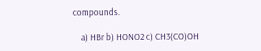compounds.

    a) HBr b) HONO2 c) CH3(CO)OH